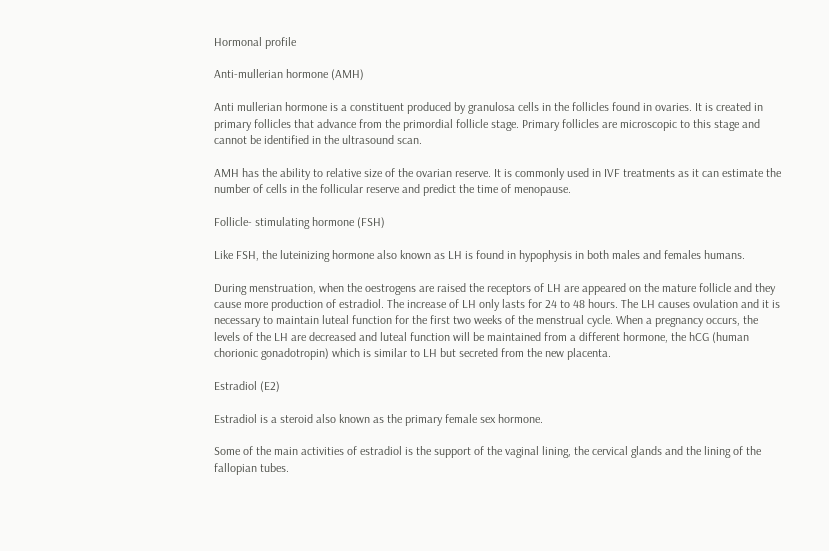Hormonal profile

Anti-mullerian hormone (AMH)

Anti mullerian hormone is a constituent produced by granulosa cells in the follicles found in ovaries. It is created in primary follicles that advance from the primordial follicle stage. Primary follicles are microscopic to this stage and cannot be identified in the ultrasound scan.

AMH has the ability to relative size of the ovarian reserve. It is commonly used in IVF treatments as it can estimate the number of cells in the follicular reserve and predict the time of menopause.

Follicle- stimulating hormone (FSH)

Like FSH, the luteinizing hormone also known as LH is found in hypophysis in both males and females humans.

During menstruation, when the oestrogens are raised the receptors of LH are appeared on the mature follicle and they cause more production of estradiol. The increase of LH only lasts for 24 to 48 hours. The LH causes ovulation and it is necessary to maintain luteal function for the first two weeks of the menstrual cycle. When a pregnancy occurs, the levels of the LH are decreased and luteal function will be maintained from a different hormone, the hCG (human chorionic gonadotropin) which is similar to LH but secreted from the new placenta.

Estradiol (E2)

Estradiol is a steroid also known as the primary female sex hormone.

Some of the main activities of estradiol is the support of the vaginal lining, the cervical glands and the lining of the fallopian tubes.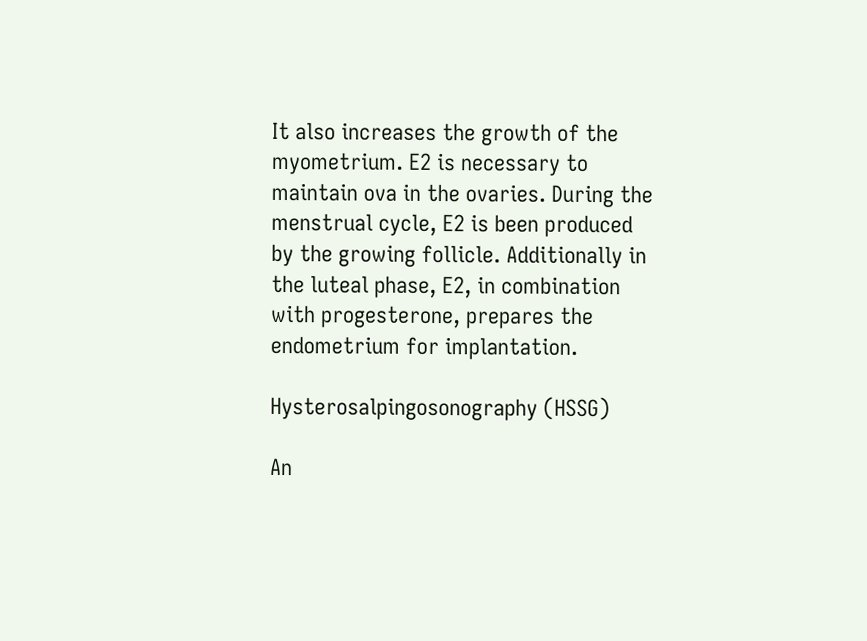It also increases the growth of the myometrium. E2 is necessary to maintain ova in the ovaries. During the menstrual cycle, E2 is been produced by the growing follicle. Additionally in the luteal phase, E2, in combination with progesterone, prepares the endometrium for implantation.

Hysterosalpingosonography (HSSG)

An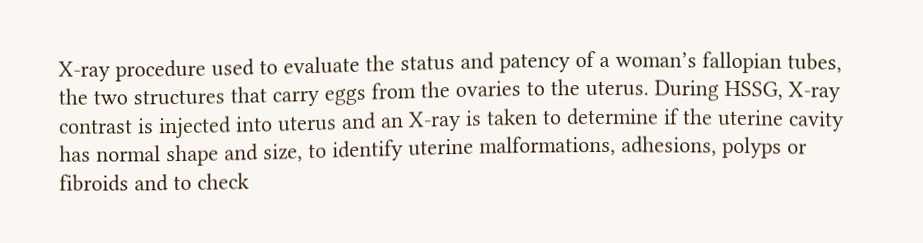X-ray procedure used to evaluate the status and patency of a woman’s fallopian tubes, the two structures that carry eggs from the ovaries to the uterus. During HSSG, X-ray contrast is injected into uterus and an X-ray is taken to determine if the uterine cavity has normal shape and size, to identify uterine malformations, adhesions, polyps or fibroids and to check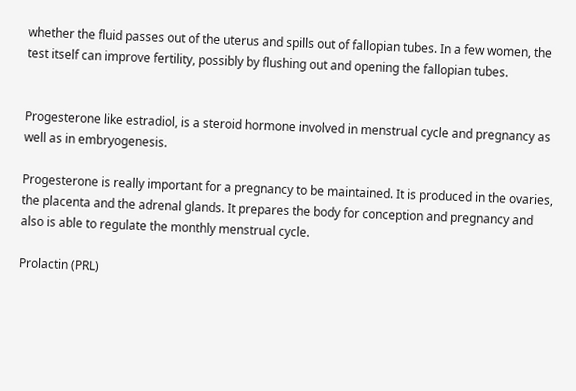whether the fluid passes out of the uterus and spills out of fallopian tubes. In a few women, the test itself can improve fertility, possibly by flushing out and opening the fallopian tubes.


Progesterone like estradiol, is a steroid hormone involved in menstrual cycle and pregnancy as well as in embryogenesis.

Progesterone is really important for a pregnancy to be maintained. It is produced in the ovaries, the placenta and the adrenal glands. It prepares the body for conception and pregnancy and also is able to regulate the monthly menstrual cycle.

Prolactin (PRL)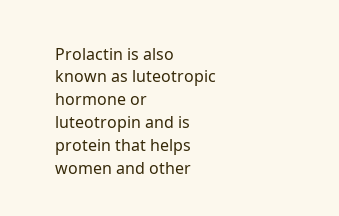Prolactin is also known as luteotropic hormone or luteotropin and is protein that helps women and other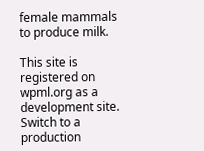female mammals to produce milk.

This site is registered on wpml.org as a development site. Switch to a production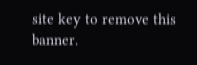site key to remove this banner.